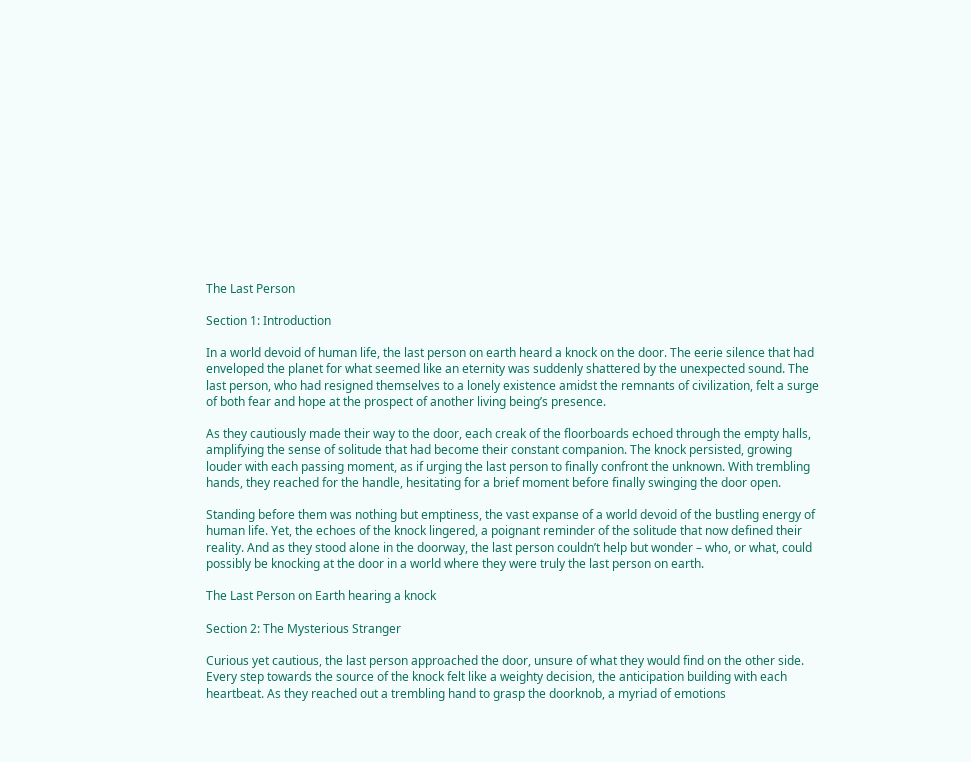The Last Person

Section 1: Introduction

In a world devoid of human life, the last person on earth heard a knock on the door. The eerie silence that had enveloped the planet for what seemed like an eternity was suddenly shattered by the unexpected sound. The last person, who had resigned themselves to a lonely existence amidst the remnants of civilization, felt a surge of both fear and hope at the prospect of another living being’s presence.

As they cautiously made their way to the door, each creak of the floorboards echoed through the empty halls, amplifying the sense of solitude that had become their constant companion. The knock persisted, growing louder with each passing moment, as if urging the last person to finally confront the unknown. With trembling hands, they reached for the handle, hesitating for a brief moment before finally swinging the door open.

Standing before them was nothing but emptiness, the vast expanse of a world devoid of the bustling energy of human life. Yet, the echoes of the knock lingered, a poignant reminder of the solitude that now defined their reality. And as they stood alone in the doorway, the last person couldn’t help but wonder – who, or what, could possibly be knocking at the door in a world where they were truly the last person on earth.

The Last Person on Earth hearing a knock

Section 2: The Mysterious Stranger

Curious yet cautious, the last person approached the door, unsure of what they would find on the other side. Every step towards the source of the knock felt like a weighty decision, the anticipation building with each heartbeat. As they reached out a trembling hand to grasp the doorknob, a myriad of emotions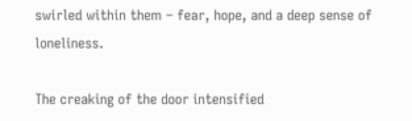swirled within them – fear, hope, and a deep sense of loneliness.

The creaking of the door intensified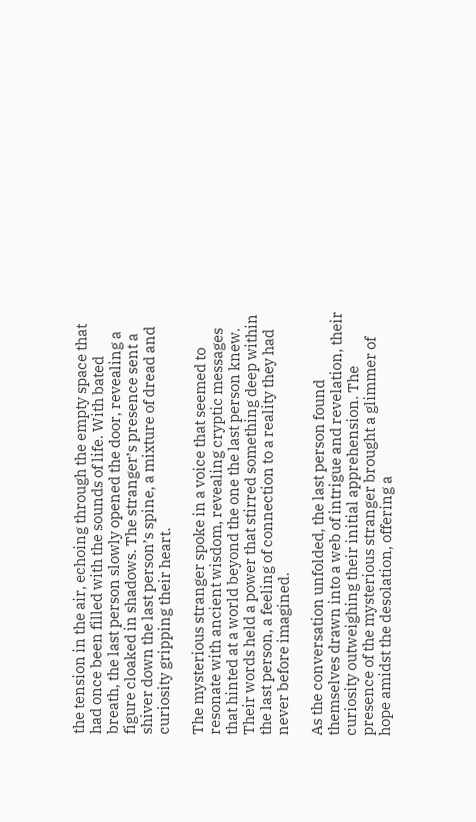the tension in the air, echoing through the empty space that had once been filled with the sounds of life. With bated breath, the last person slowly opened the door, revealing a figure cloaked in shadows. The stranger’s presence sent a shiver down the last person’s spine, a mixture of dread and curiosity gripping their heart.

The mysterious stranger spoke in a voice that seemed to resonate with ancient wisdom, revealing cryptic messages that hinted at a world beyond the one the last person knew. Their words held a power that stirred something deep within the last person, a feeling of connection to a reality they had never before imagined.

As the conversation unfolded, the last person found themselves drawn into a web of intrigue and revelation, their curiosity outweighing their initial apprehension. The presence of the mysterious stranger brought a glimmer of hope amidst the desolation, offering a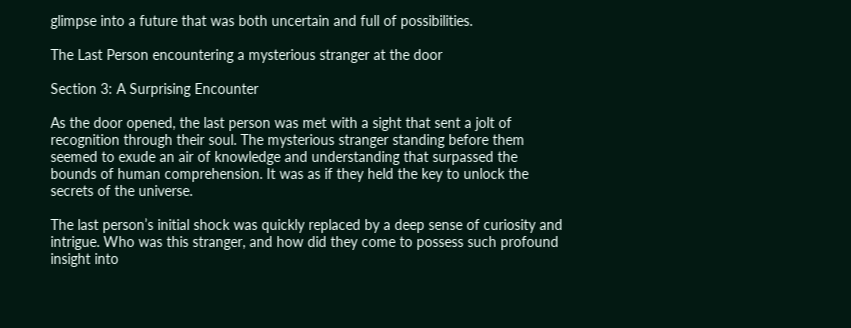glimpse into a future that was both uncertain and full of possibilities.

The Last Person encountering a mysterious stranger at the door

Section 3: A Surprising Encounter

As the door opened, the last person was met with a sight that sent a jolt of recognition through their soul. The mysterious stranger standing before them seemed to exude an air of knowledge and understanding that surpassed the bounds of human comprehension. It was as if they held the key to unlock the secrets of the universe.

The last person’s initial shock was quickly replaced by a deep sense of curiosity and intrigue. Who was this stranger, and how did they come to possess such profound insight into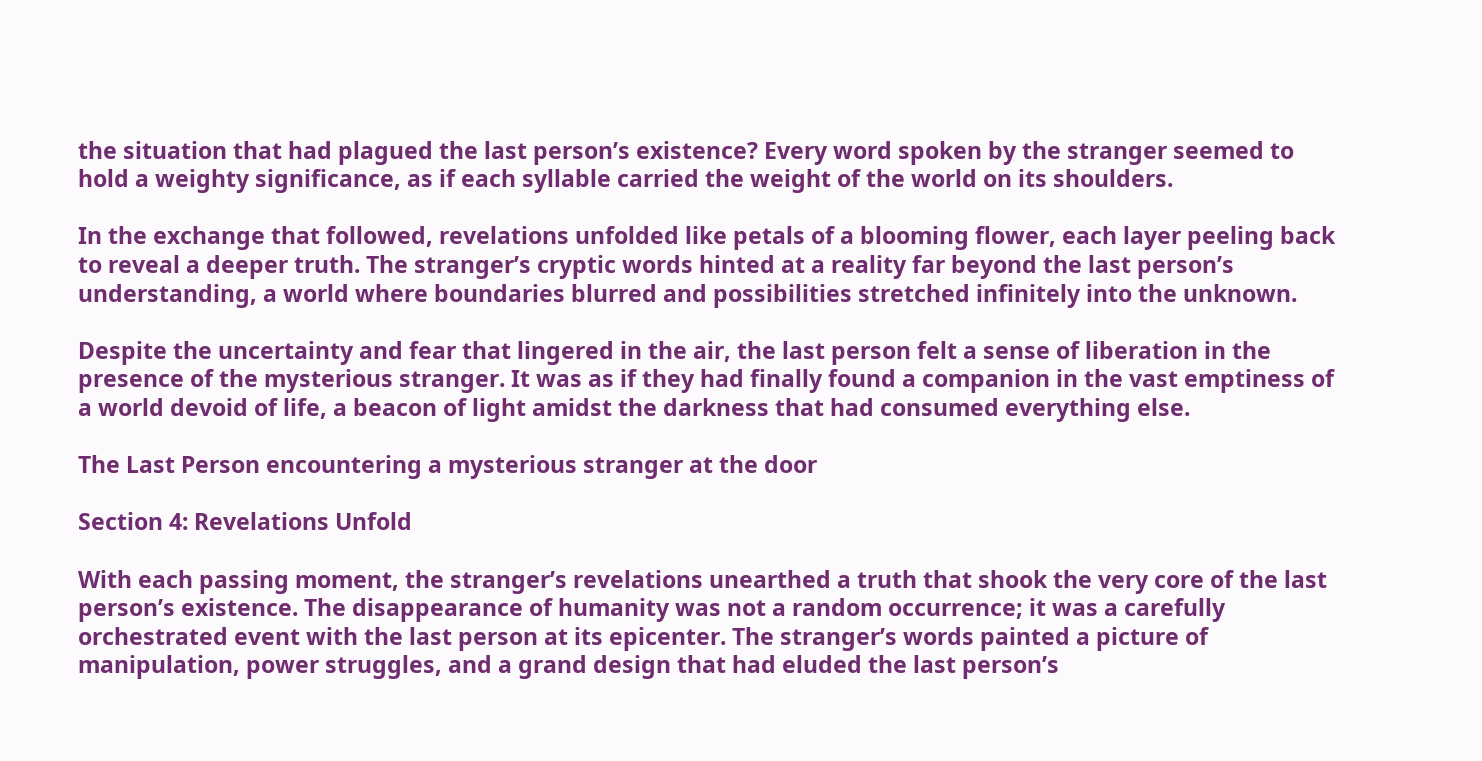the situation that had plagued the last person’s existence? Every word spoken by the stranger seemed to hold a weighty significance, as if each syllable carried the weight of the world on its shoulders.

In the exchange that followed, revelations unfolded like petals of a blooming flower, each layer peeling back to reveal a deeper truth. The stranger’s cryptic words hinted at a reality far beyond the last person’s understanding, a world where boundaries blurred and possibilities stretched infinitely into the unknown.

Despite the uncertainty and fear that lingered in the air, the last person felt a sense of liberation in the presence of the mysterious stranger. It was as if they had finally found a companion in the vast emptiness of a world devoid of life, a beacon of light amidst the darkness that had consumed everything else.

The Last Person encountering a mysterious stranger at the door

Section 4: Revelations Unfold

With each passing moment, the stranger’s revelations unearthed a truth that shook the very core of the last person’s existence. The disappearance of humanity was not a random occurrence; it was a carefully orchestrated event with the last person at its epicenter. The stranger’s words painted a picture of manipulation, power struggles, and a grand design that had eluded the last person’s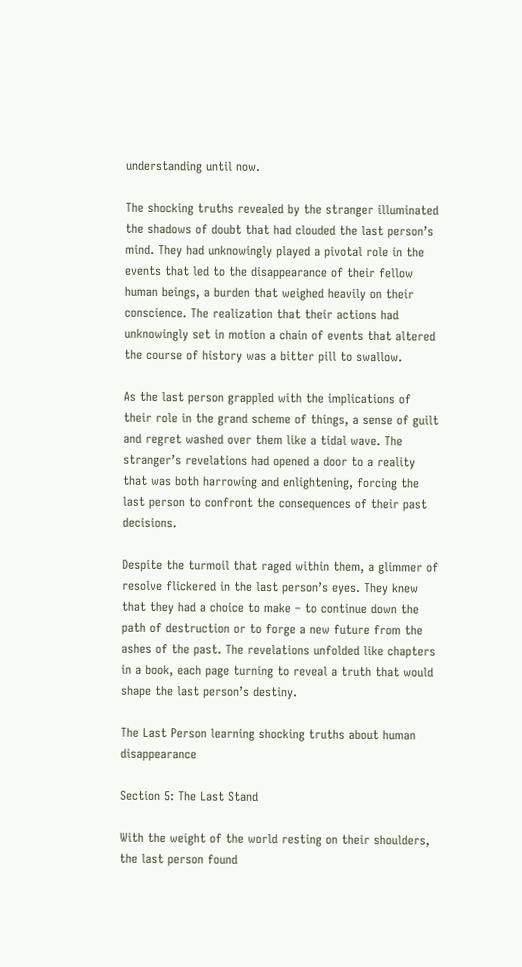understanding until now.

The shocking truths revealed by the stranger illuminated the shadows of doubt that had clouded the last person’s mind. They had unknowingly played a pivotal role in the events that led to the disappearance of their fellow human beings, a burden that weighed heavily on their conscience. The realization that their actions had unknowingly set in motion a chain of events that altered the course of history was a bitter pill to swallow.

As the last person grappled with the implications of their role in the grand scheme of things, a sense of guilt and regret washed over them like a tidal wave. The stranger’s revelations had opened a door to a reality that was both harrowing and enlightening, forcing the last person to confront the consequences of their past decisions.

Despite the turmoil that raged within them, a glimmer of resolve flickered in the last person’s eyes. They knew that they had a choice to make – to continue down the path of destruction or to forge a new future from the ashes of the past. The revelations unfolded like chapters in a book, each page turning to reveal a truth that would shape the last person’s destiny.

The Last Person learning shocking truths about human disappearance

Section 5: The Last Stand

With the weight of the world resting on their shoulders, the last person found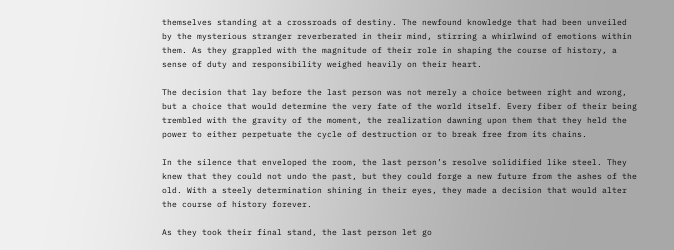themselves standing at a crossroads of destiny. The newfound knowledge that had been unveiled by the mysterious stranger reverberated in their mind, stirring a whirlwind of emotions within them. As they grappled with the magnitude of their role in shaping the course of history, a sense of duty and responsibility weighed heavily on their heart.

The decision that lay before the last person was not merely a choice between right and wrong, but a choice that would determine the very fate of the world itself. Every fiber of their being trembled with the gravity of the moment, the realization dawning upon them that they held the power to either perpetuate the cycle of destruction or to break free from its chains.

In the silence that enveloped the room, the last person’s resolve solidified like steel. They knew that they could not undo the past, but they could forge a new future from the ashes of the old. With a steely determination shining in their eyes, they made a decision that would alter the course of history forever.

As they took their final stand, the last person let go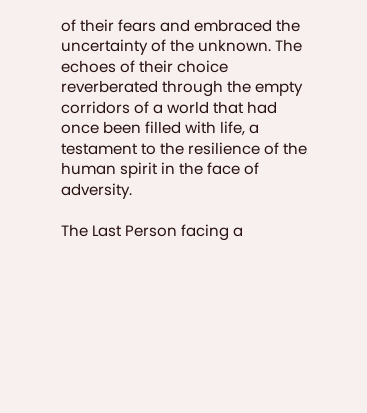of their fears and embraced the uncertainty of the unknown. The echoes of their choice reverberated through the empty corridors of a world that had once been filled with life, a testament to the resilience of the human spirit in the face of adversity.

The Last Person facing a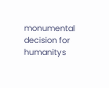monumental decision for humanitys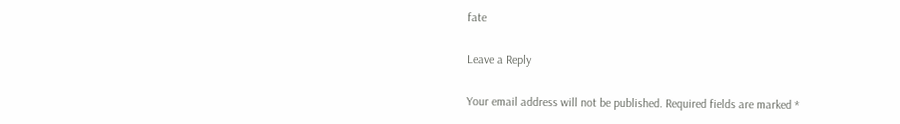fate

Leave a Reply

Your email address will not be published. Required fields are marked *